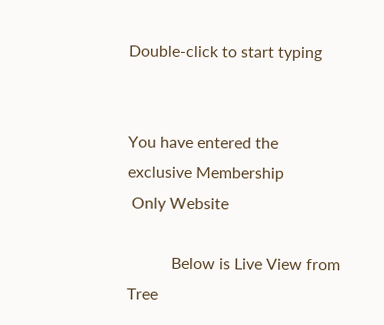Double-click to start typing


You have entered the
exclusive Membership
 Only Website

           Below is Live View from Tree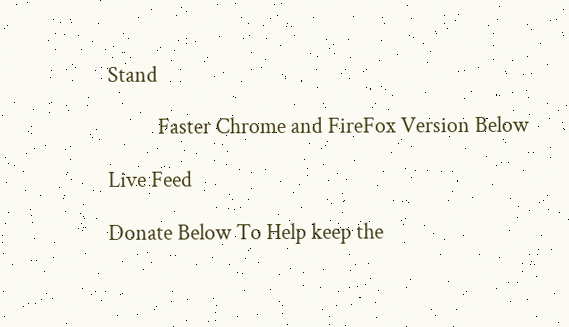Stand

          Faster Chrome and FireFox Version Below

Live Feed

Donate Below To Help keep the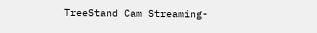TreeStand Cam Streaming-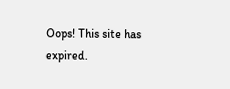Oops! This site has expired.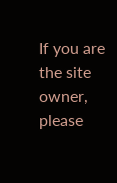If you are the site owner, please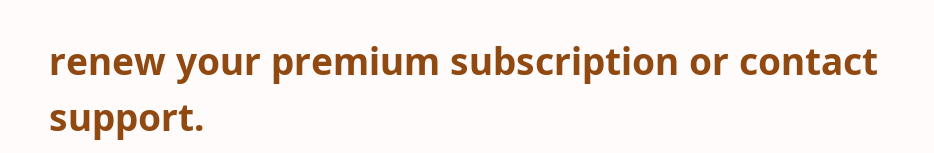renew your premium subscription or contact support.